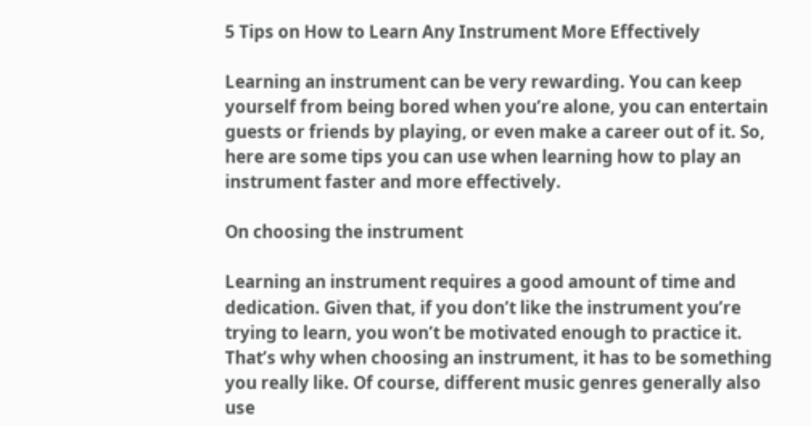5 Tips on How to Learn Any Instrument More Effectively

Learning an instrument can be very rewarding. You can keep yourself from being bored when you’re alone, you can entertain guests or friends by playing, or even make a career out of it. So, here are some tips you can use when learning how to play an instrument faster and more effectively.

On choosing the instrument

Learning an instrument requires a good amount of time and dedication. Given that, if you don’t like the instrument you’re trying to learn, you won’t be motivated enough to practice it. That’s why when choosing an instrument, it has to be something you really like. Of course, different music genres generally also use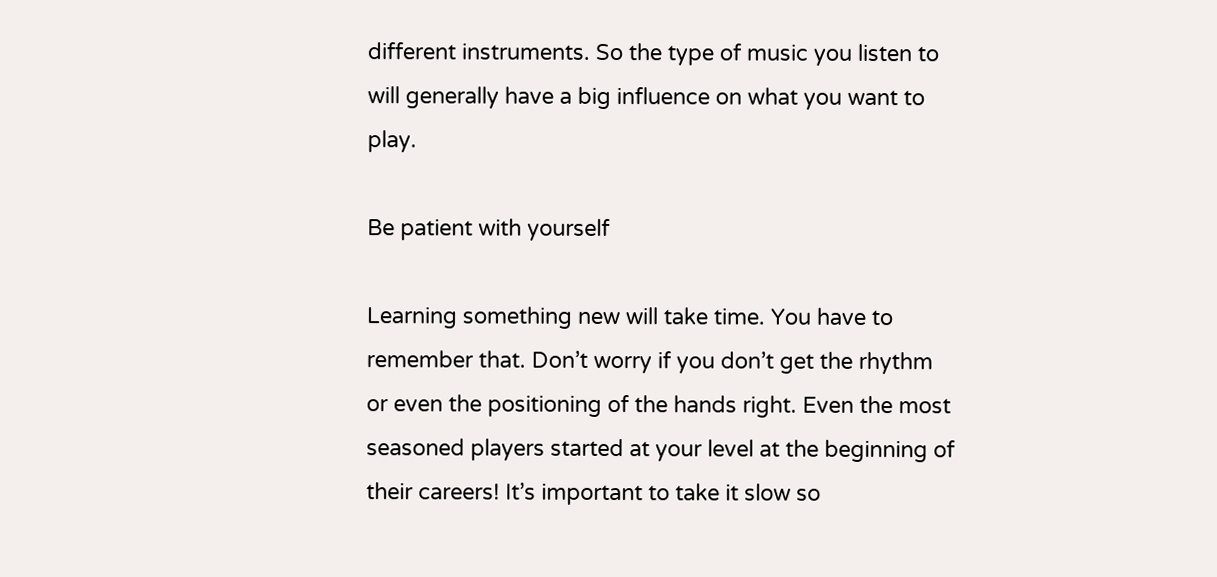different instruments. So the type of music you listen to will generally have a big influence on what you want to play.

Be patient with yourself

Learning something new will take time. You have to remember that. Don’t worry if you don’t get the rhythm or even the positioning of the hands right. Even the most seasoned players started at your level at the beginning of their careers! It’s important to take it slow so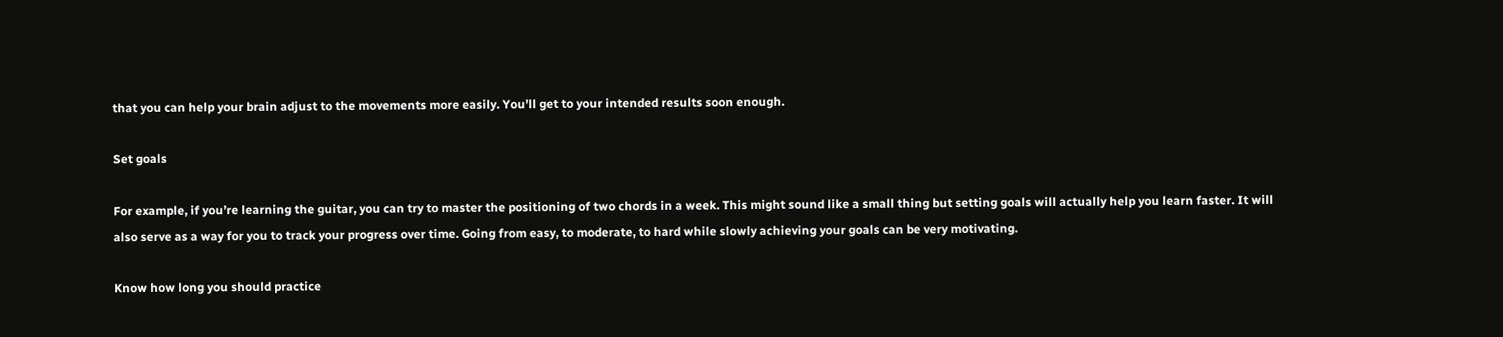that you can help your brain adjust to the movements more easily. You’ll get to your intended results soon enough.

Set goals

For example, if you’re learning the guitar, you can try to master the positioning of two chords in a week. This might sound like a small thing but setting goals will actually help you learn faster. It will also serve as a way for you to track your progress over time. Going from easy, to moderate, to hard while slowly achieving your goals can be very motivating.

Know how long you should practice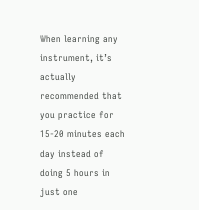When learning any instrument, it’s actually recommended that you practice for 15-20 minutes each day instead of doing 5 hours in just one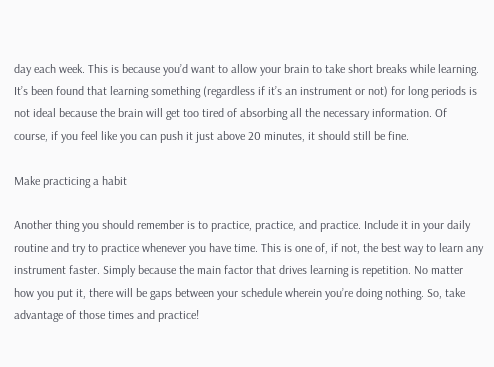day each week. This is because you’d want to allow your brain to take short breaks while learning. It’s been found that learning something (regardless if it’s an instrument or not) for long periods is not ideal because the brain will get too tired of absorbing all the necessary information. Of course, if you feel like you can push it just above 20 minutes, it should still be fine.

Make practicing a habit

Another thing you should remember is to practice, practice, and practice. Include it in your daily routine and try to practice whenever you have time. This is one of, if not, the best way to learn any instrument faster. Simply because the main factor that drives learning is repetition. No matter how you put it, there will be gaps between your schedule wherein you’re doing nothing. So, take advantage of those times and practice!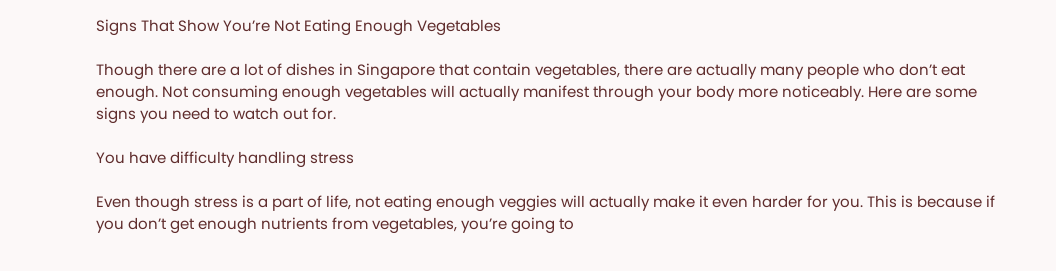Signs That Show You’re Not Eating Enough Vegetables

Though there are a lot of dishes in Singapore that contain vegetables, there are actually many people who don’t eat enough. Not consuming enough vegetables will actually manifest through your body more noticeably. Here are some signs you need to watch out for.

You have difficulty handling stress

Even though stress is a part of life, not eating enough veggies will actually make it even harder for you. This is because if you don’t get enough nutrients from vegetables, you’re going to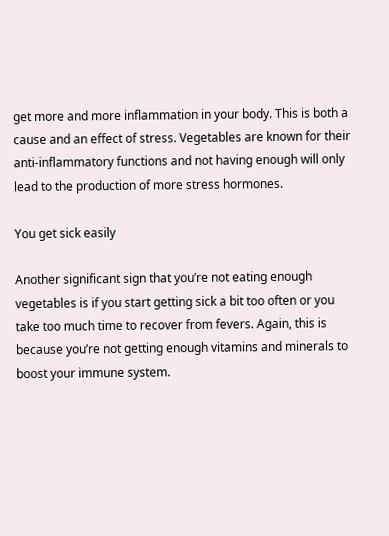get more and more inflammation in your body. This is both a cause and an effect of stress. Vegetables are known for their anti-inflammatory functions and not having enough will only lead to the production of more stress hormones.

You get sick easily

Another significant sign that you’re not eating enough vegetables is if you start getting sick a bit too often or you take too much time to recover from fevers. Again, this is because you’re not getting enough vitamins and minerals to boost your immune system.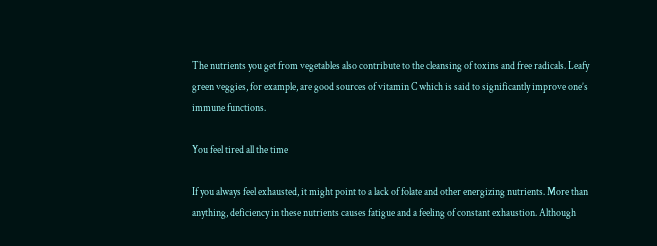The nutrients you get from vegetables also contribute to the cleansing of toxins and free radicals. Leafy green veggies, for example, are good sources of vitamin C which is said to significantly improve one’s immune functions.

You feel tired all the time

If you always feel exhausted, it might point to a lack of folate and other energizing nutrients. More than anything, deficiency in these nutrients causes fatigue and a feeling of constant exhaustion. Although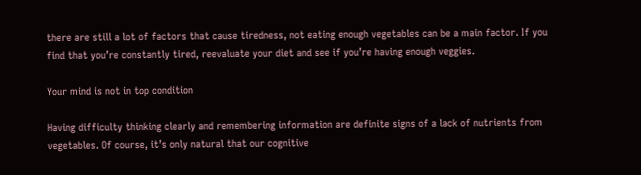there are still a lot of factors that cause tiredness, not eating enough vegetables can be a main factor. If you find that you’re constantly tired, reevaluate your diet and see if you’re having enough veggies.

Your mind is not in top condition

Having difficulty thinking clearly and remembering information are definite signs of a lack of nutrients from vegetables. Of course, it’s only natural that our cognitive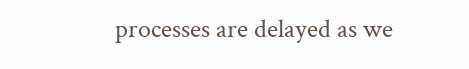processes are delayed as we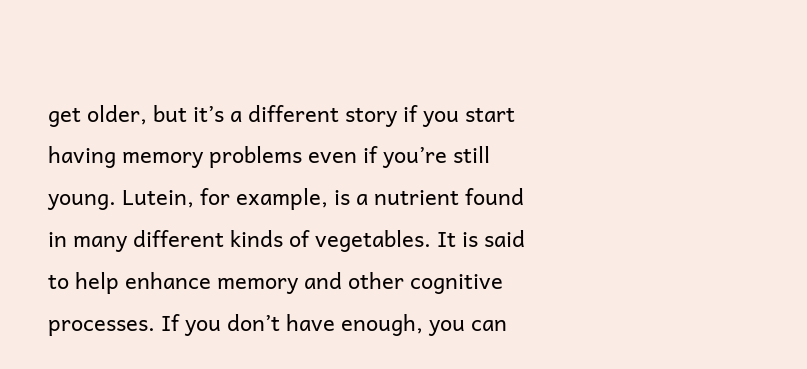get older, but it’s a different story if you start having memory problems even if you’re still young. Lutein, for example, is a nutrient found in many different kinds of vegetables. It is said to help enhance memory and other cognitive processes. If you don’t have enough, you can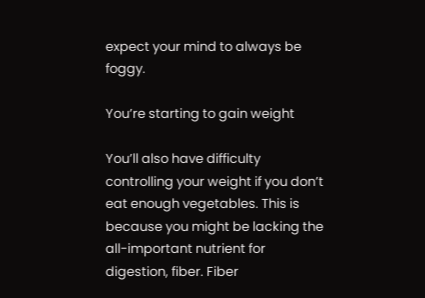expect your mind to always be foggy.

You’re starting to gain weight

You’ll also have difficulty controlling your weight if you don’t eat enough vegetables. This is because you might be lacking the all-important nutrient for digestion, fiber. Fiber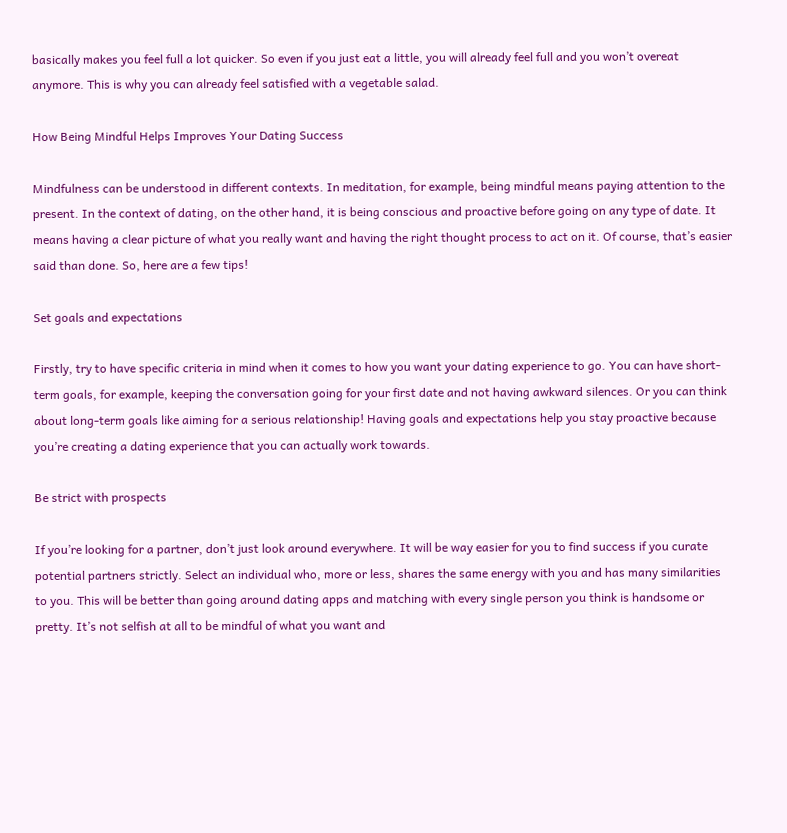basically makes you feel full a lot quicker. So even if you just eat a little, you will already feel full and you won’t overeat anymore. This is why you can already feel satisfied with a vegetable salad.

How Being Mindful Helps Improves Your Dating Success

Mindfulness can be understood in different contexts. In meditation, for example, being mindful means paying attention to the present. In the context of dating, on the other hand, it is being conscious and proactive before going on any type of date. It means having a clear picture of what you really want and having the right thought process to act on it. Of course, that’s easier said than done. So, here are a few tips!

Set goals and expectations

Firstly, try to have specific criteria in mind when it comes to how you want your dating experience to go. You can have short-term goals, for example, keeping the conversation going for your first date and not having awkward silences. Or you can think about long-term goals like aiming for a serious relationship! Having goals and expectations help you stay proactive because you’re creating a dating experience that you can actually work towards.

Be strict with prospects

If you’re looking for a partner, don’t just look around everywhere. It will be way easier for you to find success if you curate potential partners strictly. Select an individual who, more or less, shares the same energy with you and has many similarities to you. This will be better than going around dating apps and matching with every single person you think is handsome or pretty. It’s not selfish at all to be mindful of what you want and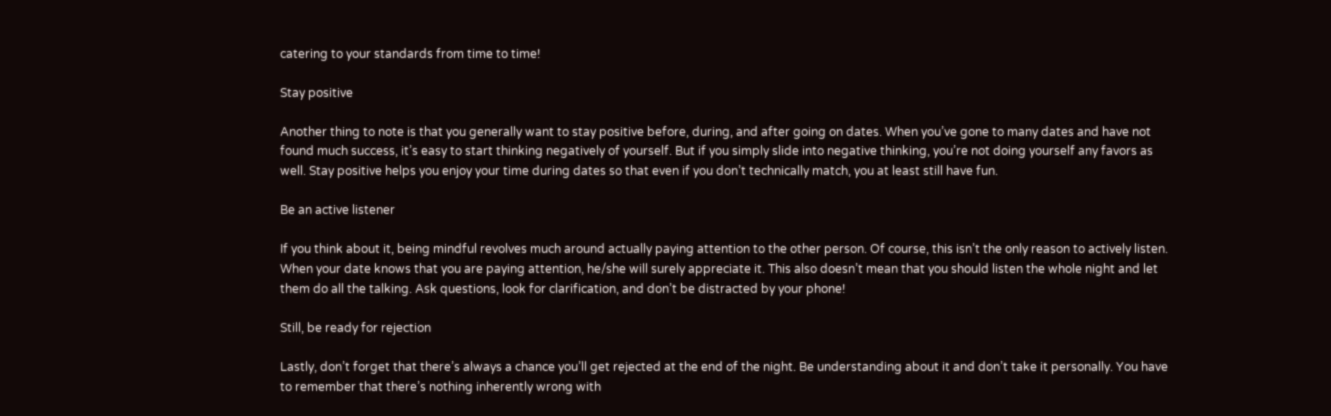catering to your standards from time to time!

Stay positive

Another thing to note is that you generally want to stay positive before, during, and after going on dates. When you’ve gone to many dates and have not found much success, it’s easy to start thinking negatively of yourself. But if you simply slide into negative thinking, you’re not doing yourself any favors as well. Stay positive helps you enjoy your time during dates so that even if you don’t technically match, you at least still have fun.

Be an active listener

If you think about it, being mindful revolves much around actually paying attention to the other person. Of course, this isn’t the only reason to actively listen. When your date knows that you are paying attention, he/she will surely appreciate it. This also doesn’t mean that you should listen the whole night and let them do all the talking. Ask questions, look for clarification, and don’t be distracted by your phone!

Still, be ready for rejection

Lastly, don’t forget that there’s always a chance you’ll get rejected at the end of the night. Be understanding about it and don’t take it personally. You have to remember that there’s nothing inherently wrong with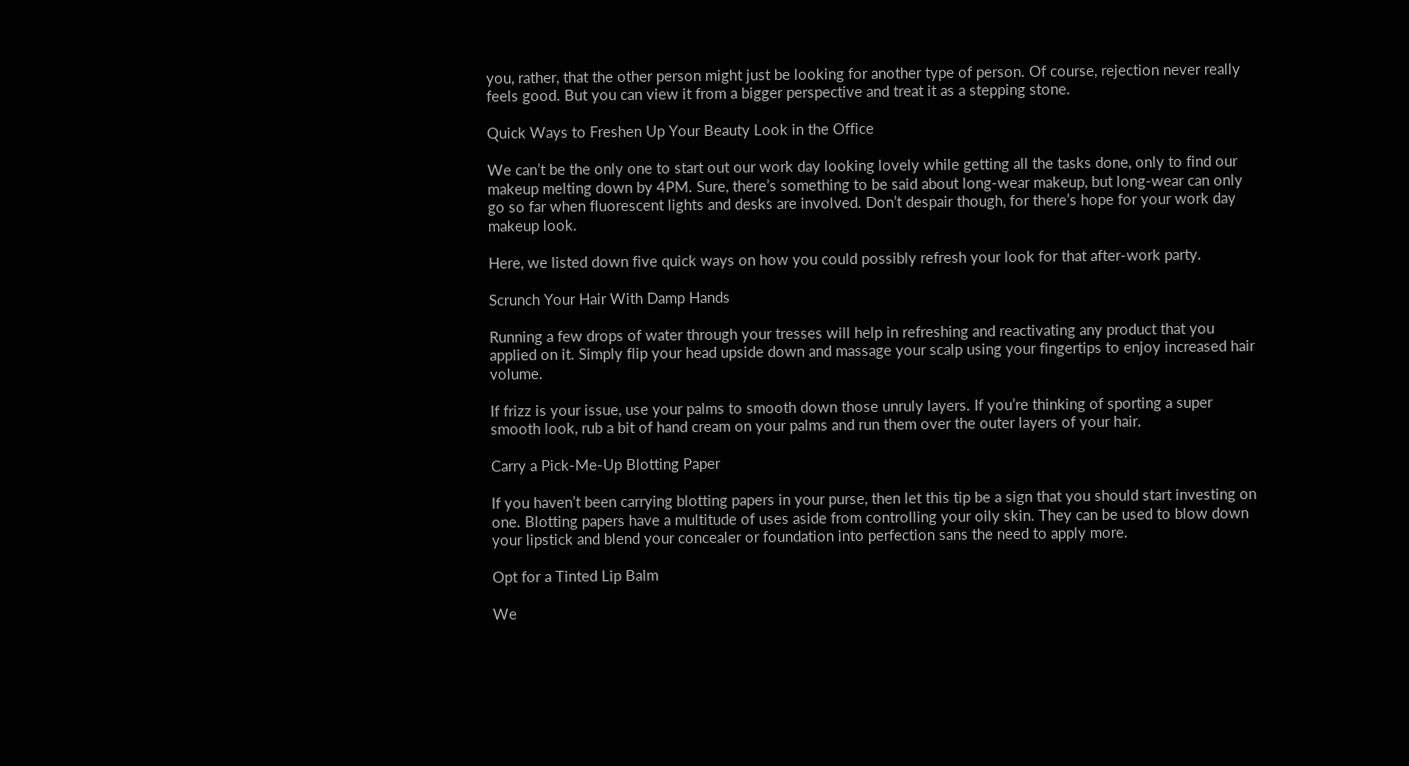you, rather, that the other person might just be looking for another type of person. Of course, rejection never really feels good. But you can view it from a bigger perspective and treat it as a stepping stone.

Quick Ways to Freshen Up Your Beauty Look in the Office

We can’t be the only one to start out our work day looking lovely while getting all the tasks done, only to find our makeup melting down by 4PM. Sure, there’s something to be said about long-wear makeup, but long-wear can only go so far when fluorescent lights and desks are involved. Don’t despair though, for there’s hope for your work day makeup look.

Here, we listed down five quick ways on how you could possibly refresh your look for that after-work party.

Scrunch Your Hair With Damp Hands

Running a few drops of water through your tresses will help in refreshing and reactivating any product that you applied on it. Simply flip your head upside down and massage your scalp using your fingertips to enjoy increased hair volume.

If frizz is your issue, use your palms to smooth down those unruly layers. If you’re thinking of sporting a super smooth look, rub a bit of hand cream on your palms and run them over the outer layers of your hair.

Carry a Pick-Me-Up Blotting Paper

If you haven’t been carrying blotting papers in your purse, then let this tip be a sign that you should start investing on one. Blotting papers have a multitude of uses aside from controlling your oily skin. They can be used to blow down your lipstick and blend your concealer or foundation into perfection sans the need to apply more.

Opt for a Tinted Lip Balm

We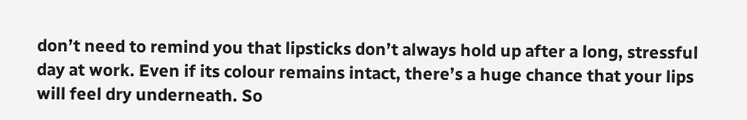don’t need to remind you that lipsticks don’t always hold up after a long, stressful day at work. Even if its colour remains intact, there’s a huge chance that your lips will feel dry underneath. So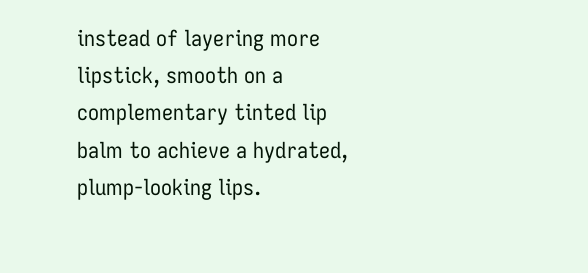instead of layering more lipstick, smooth on a complementary tinted lip balm to achieve a hydrated, plump-looking lips.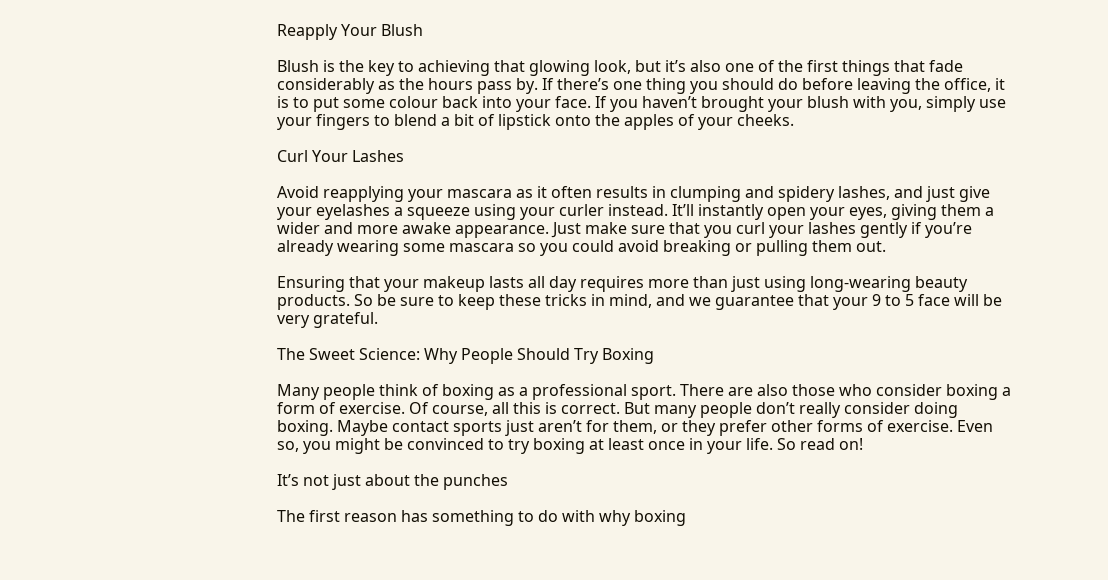Reapply Your Blush

Blush is the key to achieving that glowing look, but it’s also one of the first things that fade considerably as the hours pass by. If there’s one thing you should do before leaving the office, it is to put some colour back into your face. If you haven’t brought your blush with you, simply use your fingers to blend a bit of lipstick onto the apples of your cheeks.

Curl Your Lashes

Avoid reapplying your mascara as it often results in clumping and spidery lashes, and just give your eyelashes a squeeze using your curler instead. It’ll instantly open your eyes, giving them a wider and more awake appearance. Just make sure that you curl your lashes gently if you’re already wearing some mascara so you could avoid breaking or pulling them out.

Ensuring that your makeup lasts all day requires more than just using long-wearing beauty products. So be sure to keep these tricks in mind, and we guarantee that your 9 to 5 face will be very grateful.

The Sweet Science: Why People Should Try Boxing

Many people think of boxing as a professional sport. There are also those who consider boxing a form of exercise. Of course, all this is correct. But many people don’t really consider doing boxing. Maybe contact sports just aren’t for them, or they prefer other forms of exercise. Even so, you might be convinced to try boxing at least once in your life. So read on!

It’s not just about the punches

The first reason has something to do with why boxing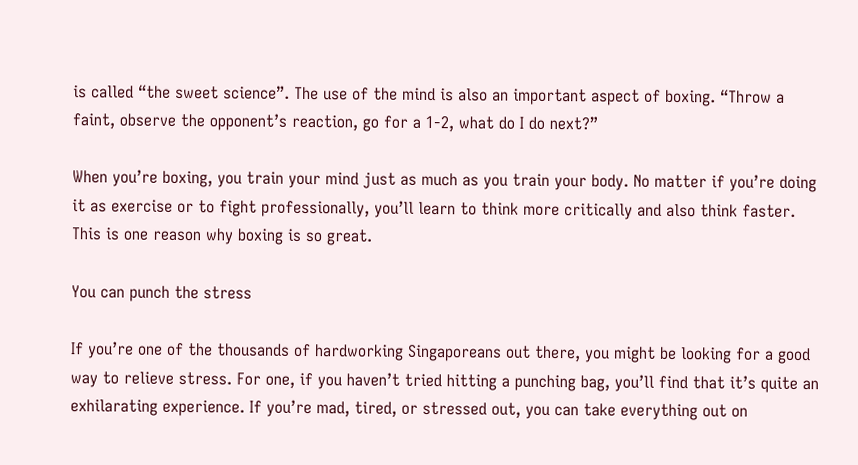is called “the sweet science”. The use of the mind is also an important aspect of boxing. “Throw a faint, observe the opponent’s reaction, go for a 1-2, what do I do next?”

When you’re boxing, you train your mind just as much as you train your body. No matter if you’re doing it as exercise or to fight professionally, you’ll learn to think more critically and also think faster. This is one reason why boxing is so great.

You can punch the stress

If you’re one of the thousands of hardworking Singaporeans out there, you might be looking for a good way to relieve stress. For one, if you haven’t tried hitting a punching bag, you’ll find that it’s quite an exhilarating experience. If you’re mad, tired, or stressed out, you can take everything out on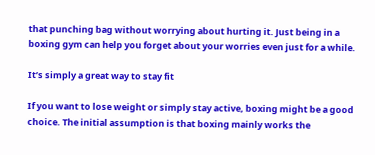that punching bag without worrying about hurting it. Just being in a boxing gym can help you forget about your worries even just for a while.

It’s simply a great way to stay fit

If you want to lose weight or simply stay active, boxing might be a good choice. The initial assumption is that boxing mainly works the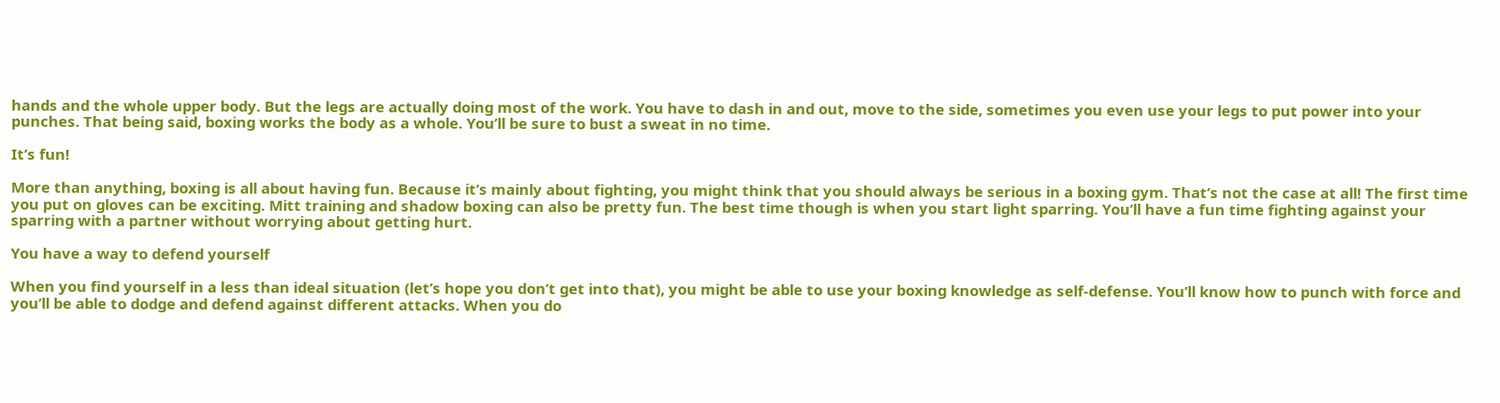hands and the whole upper body. But the legs are actually doing most of the work. You have to dash in and out, move to the side, sometimes you even use your legs to put power into your punches. That being said, boxing works the body as a whole. You’ll be sure to bust a sweat in no time.

It’s fun!

More than anything, boxing is all about having fun. Because it’s mainly about fighting, you might think that you should always be serious in a boxing gym. That’s not the case at all! The first time you put on gloves can be exciting. Mitt training and shadow boxing can also be pretty fun. The best time though is when you start light sparring. You’ll have a fun time fighting against your sparring with a partner without worrying about getting hurt.

You have a way to defend yourself

When you find yourself in a less than ideal situation (let’s hope you don’t get into that), you might be able to use your boxing knowledge as self-defense. You’ll know how to punch with force and you’ll be able to dodge and defend against different attacks. When you do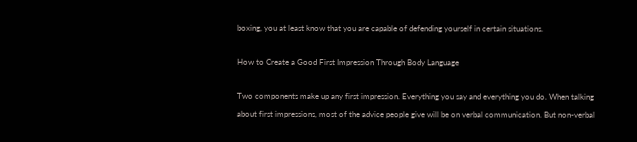boxing, you at least know that you are capable of defending yourself in certain situations.

How to Create a Good First Impression Through Body Language

Two components make up any first impression. Everything you say and everything you do. When talking about first impressions, most of the advice people give will be on verbal communication. But non-verbal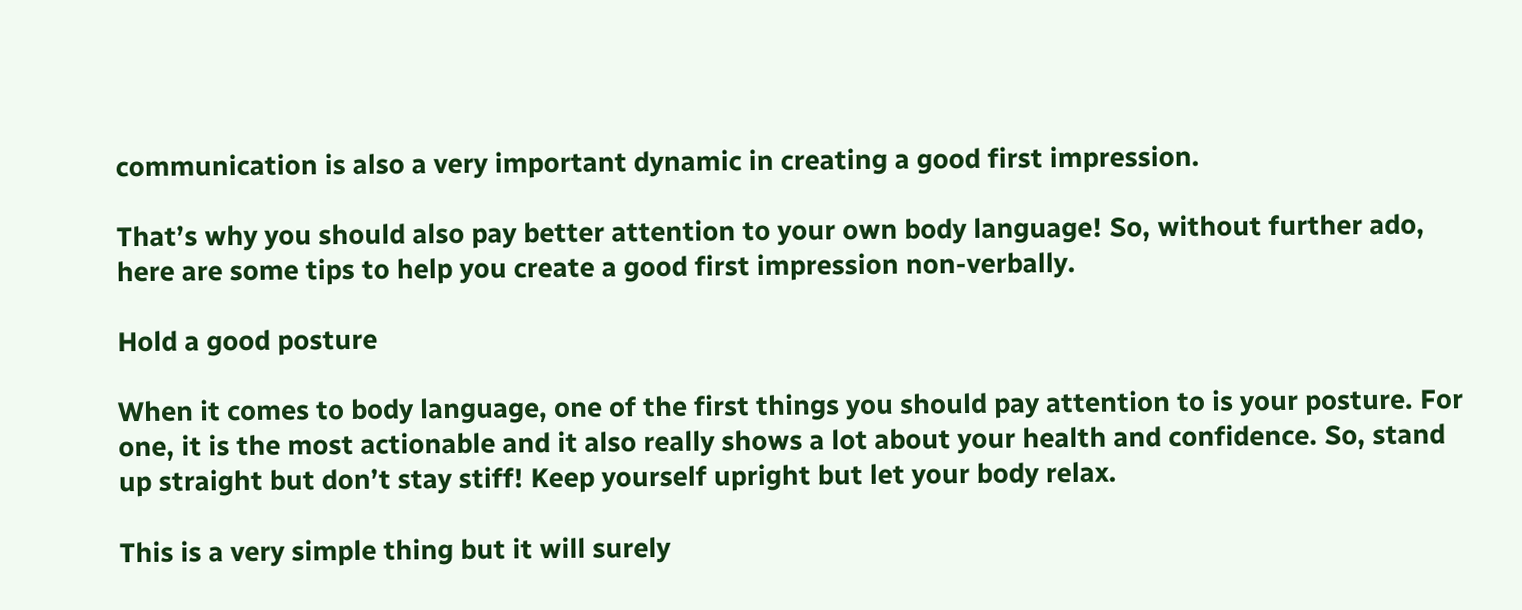communication is also a very important dynamic in creating a good first impression.

That’s why you should also pay better attention to your own body language! So, without further ado, here are some tips to help you create a good first impression non-verbally.

Hold a good posture

When it comes to body language, one of the first things you should pay attention to is your posture. For one, it is the most actionable and it also really shows a lot about your health and confidence. So, stand up straight but don’t stay stiff! Keep yourself upright but let your body relax.

This is a very simple thing but it will surely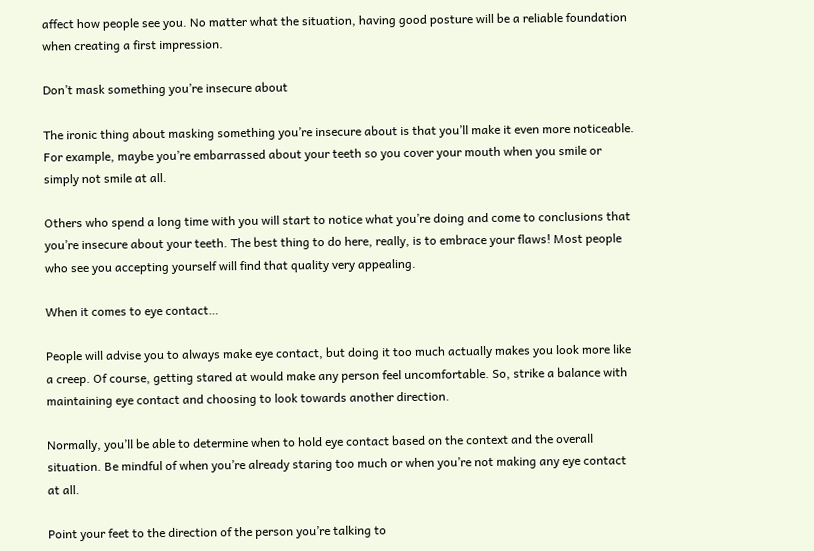affect how people see you. No matter what the situation, having good posture will be a reliable foundation when creating a first impression.

Don’t mask something you’re insecure about

The ironic thing about masking something you’re insecure about is that you’ll make it even more noticeable. For example, maybe you’re embarrassed about your teeth so you cover your mouth when you smile or simply not smile at all.

Others who spend a long time with you will start to notice what you’re doing and come to conclusions that you’re insecure about your teeth. The best thing to do here, really, is to embrace your flaws! Most people who see you accepting yourself will find that quality very appealing.

When it comes to eye contact…

People will advise you to always make eye contact, but doing it too much actually makes you look more like a creep. Of course, getting stared at would make any person feel uncomfortable. So, strike a balance with maintaining eye contact and choosing to look towards another direction.

Normally, you’ll be able to determine when to hold eye contact based on the context and the overall situation. Be mindful of when you’re already staring too much or when you’re not making any eye contact at all.

Point your feet to the direction of the person you’re talking to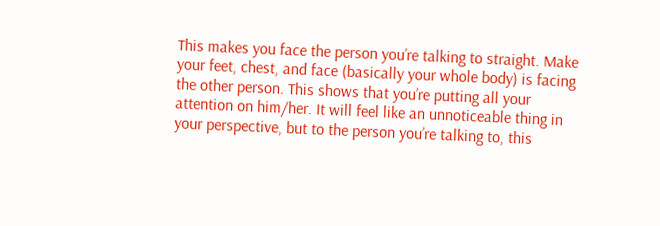This makes you face the person you’re talking to straight. Make your feet, chest, and face (basically your whole body) is facing the other person. This shows that you’re putting all your attention on him/her. It will feel like an unnoticeable thing in your perspective, but to the person you’re talking to, this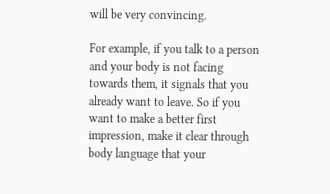will be very convincing.

For example, if you talk to a person and your body is not facing towards them, it signals that you already want to leave. So if you want to make a better first impression, make it clear through body language that your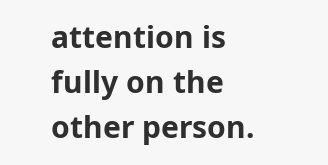attention is fully on the other person.